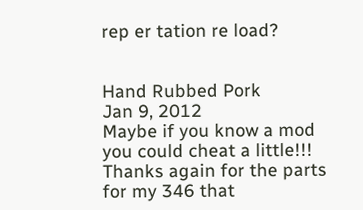rep er tation re load?


Hand Rubbed Pork
Jan 9, 2012
Maybe if you know a mod you could cheat a little!!! Thanks again for the parts for my 346 that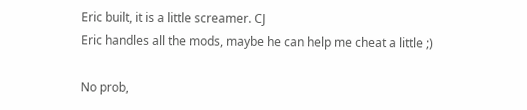Eric built, it is a little screamer. CJ
Eric handles all the mods, maybe he can help me cheat a little ;)

No prob,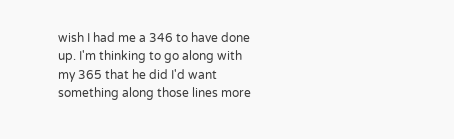wish I had me a 346 to have done up. I'm thinking to go along with my 365 that he did I'd want something along those lines more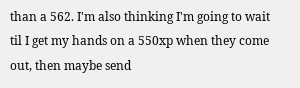than a 562. I'm also thinking I'm going to wait til I get my hands on a 550xp when they come out, then maybe send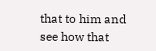that to him and see how that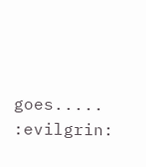goes..... :evilgrin: